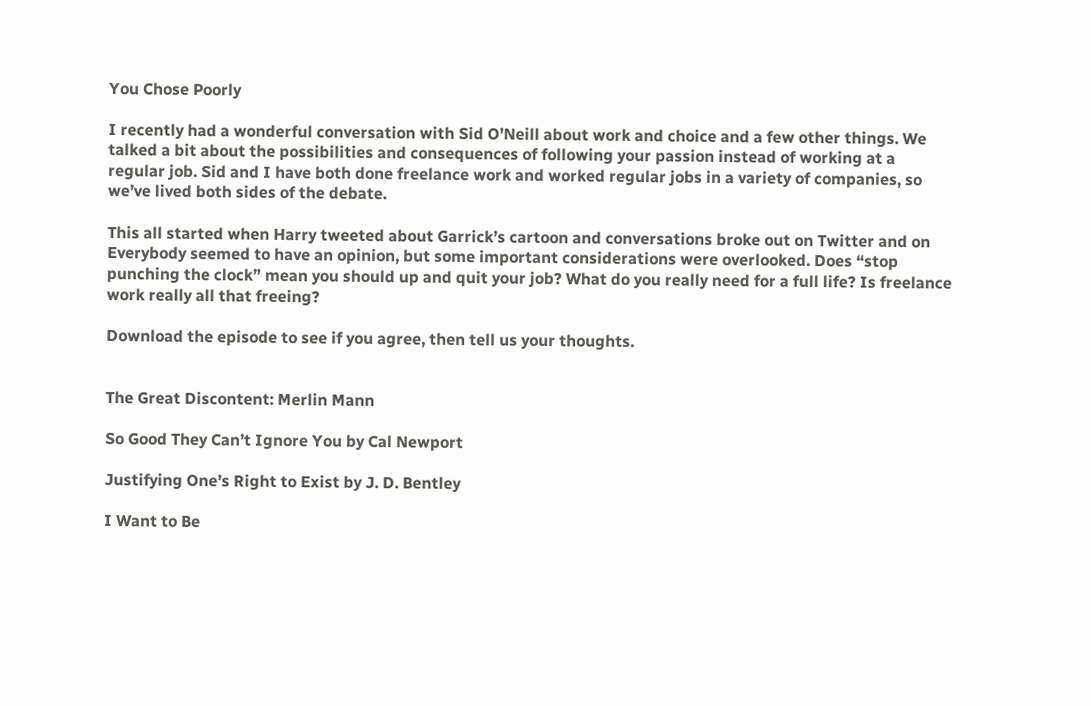You Chose Poorly

I recently had a wonderful conversation with Sid O’Neill about work and choice and a few other things. We talked a bit about the possibilities and consequences of following your passion instead of working at a regular job. Sid and I have both done freelance work and worked regular jobs in a variety of companies, so we’ve lived both sides of the debate.

This all started when Harry tweeted about Garrick’s cartoon and conversations broke out on Twitter and on Everybody seemed to have an opinion, but some important considerations were overlooked. Does “stop punching the clock” mean you should up and quit your job? What do you really need for a full life? Is freelance work really all that freeing?

Download the episode to see if you agree, then tell us your thoughts.


The Great Discontent: Merlin Mann

So Good They Can’t Ignore You by Cal Newport

Justifying One’s Right to Exist by J. D. Bentley

I Want to Be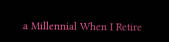a Millennial When I Retire